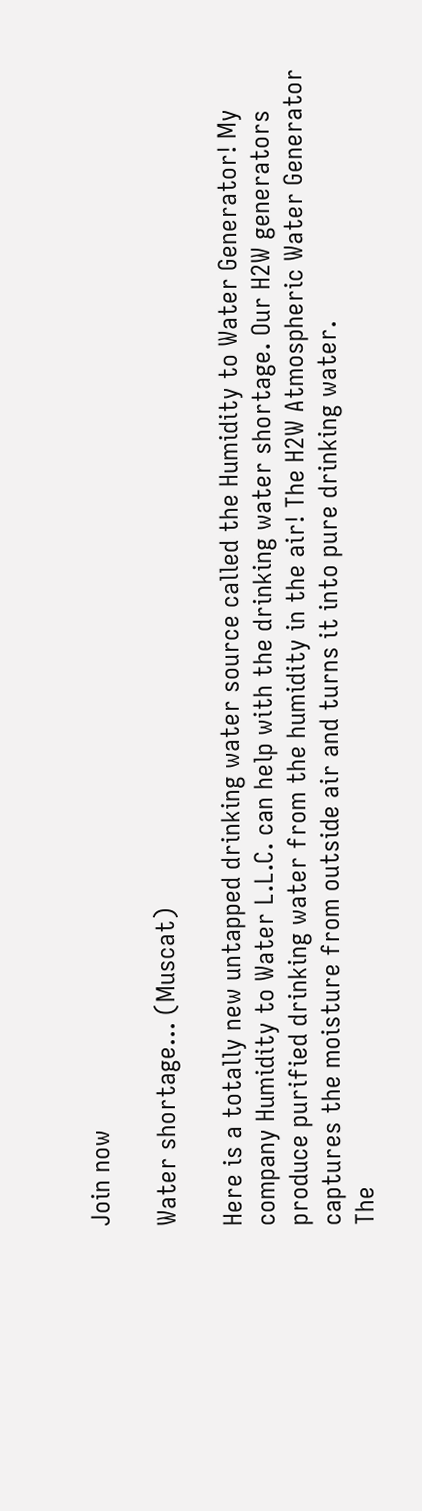Join now

Water shortage... (Muscat)

Here is a totally new untapped drinking water source called the Humidity to Water Generator! My
company Humidity to Water L.L.C. can help with the drinking water shortage. Our H2W generators
produce purified drinking water from the humidity in the air! The H2W Atmospheric Water Generator
captures the moisture from outside air and turns it into pure drinking water.
The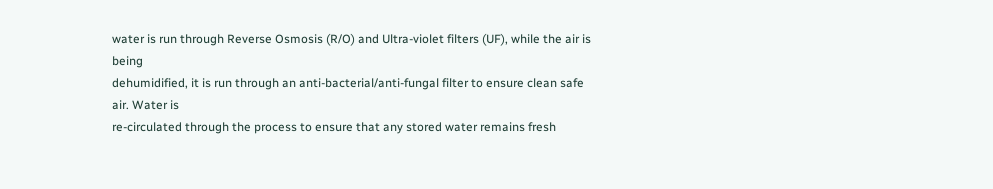water is run through Reverse Osmosis (R/O) and Ultra-violet filters (UF), while the air is being
dehumidified, it is run through an anti-bacterial/anti-fungal filter to ensure clean safe air. Water is
re-circulated through the process to ensure that any stored water remains fresh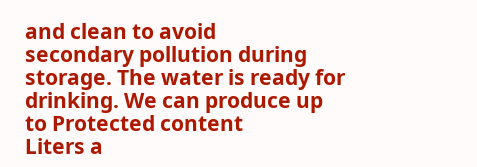and clean to avoid
secondary pollution during storage. The water is ready for drinking. We can produce up to Protected content
Liters a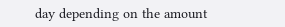day depending on the amount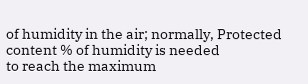of humidity in the air; normally, Protected content % of humidity is needed
to reach the maximum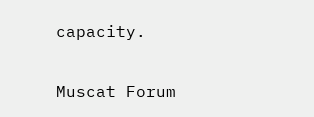capacity.

Muscat Forum